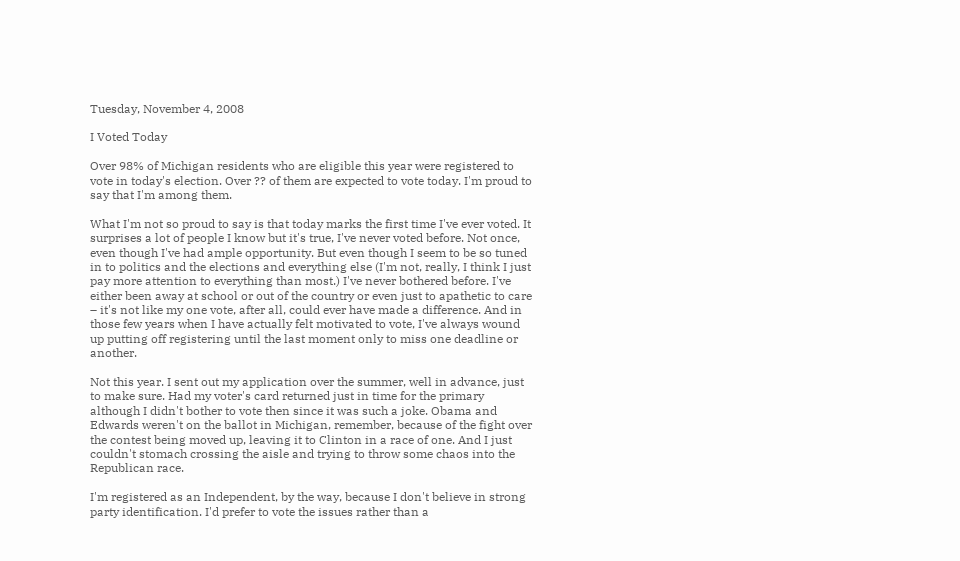Tuesday, November 4, 2008

I Voted Today

Over 98% of Michigan residents who are eligible this year were registered to vote in today's election. Over ?? of them are expected to vote today. I'm proud to say that I'm among them.

What I'm not so proud to say is that today marks the first time I've ever voted. It surprises a lot of people I know but it's true, I've never voted before. Not once, even though I've had ample opportunity. But even though I seem to be so tuned in to politics and the elections and everything else (I'm not, really, I think I just pay more attention to everything than most.) I've never bothered before. I've either been away at school or out of the country or even just to apathetic to care – it's not like my one vote, after all, could ever have made a difference. And in those few years when I have actually felt motivated to vote, I've always wound up putting off registering until the last moment only to miss one deadline or another.

Not this year. I sent out my application over the summer, well in advance, just to make sure. Had my voter's card returned just in time for the primary although I didn't bother to vote then since it was such a joke. Obama and Edwards weren't on the ballot in Michigan, remember, because of the fight over the contest being moved up, leaving it to Clinton in a race of one. And I just couldn't stomach crossing the aisle and trying to throw some chaos into the Republican race.

I'm registered as an Independent, by the way, because I don't believe in strong party identification. I'd prefer to vote the issues rather than a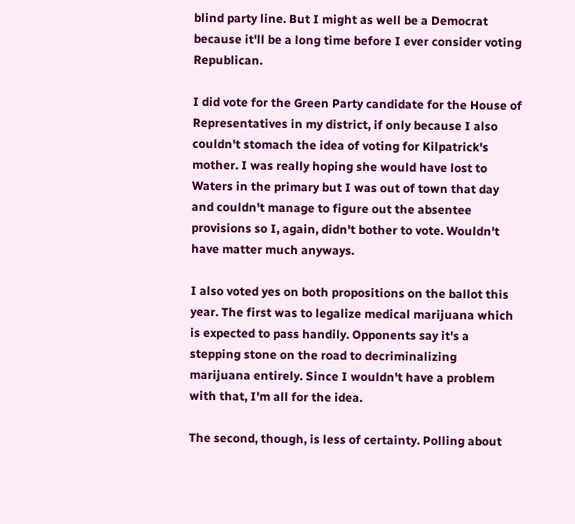blind party line. But I might as well be a Democrat because it'll be a long time before I ever consider voting Republican.

I did vote for the Green Party candidate for the House of Representatives in my district, if only because I also couldn't stomach the idea of voting for Kilpatrick's mother. I was really hoping she would have lost to Waters in the primary but I was out of town that day and couldn't manage to figure out the absentee provisions so I, again, didn't bother to vote. Wouldn't have matter much anyways.

I also voted yes on both propositions on the ballot this year. The first was to legalize medical marijuana which is expected to pass handily. Opponents say it's a stepping stone on the road to decriminalizing marijuana entirely. Since I wouldn't have a problem with that, I'm all for the idea.

The second, though, is less of certainty. Polling about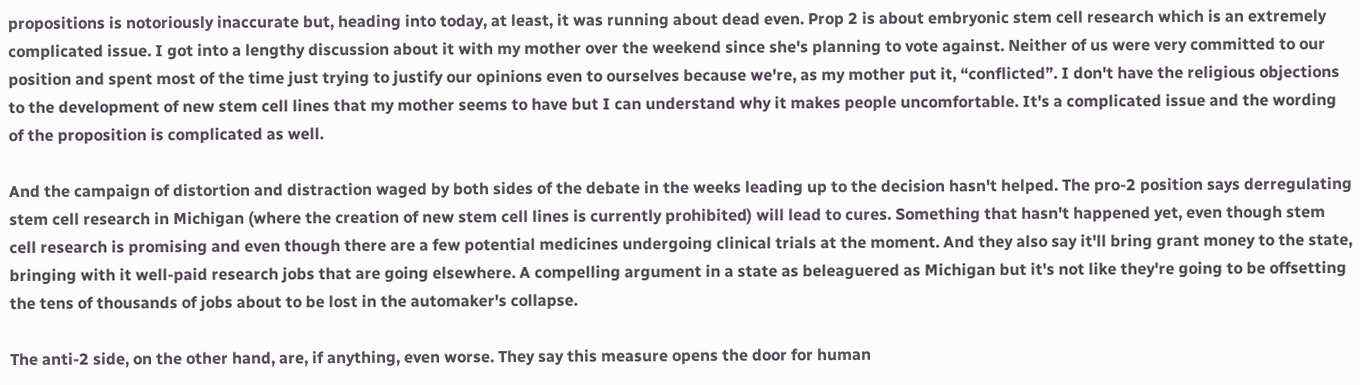propositions is notoriously inaccurate but, heading into today, at least, it was running about dead even. Prop 2 is about embryonic stem cell research which is an extremely complicated issue. I got into a lengthy discussion about it with my mother over the weekend since she's planning to vote against. Neither of us were very committed to our position and spent most of the time just trying to justify our opinions even to ourselves because we're, as my mother put it, “conflicted”. I don't have the religious objections to the development of new stem cell lines that my mother seems to have but I can understand why it makes people uncomfortable. It's a complicated issue and the wording of the proposition is complicated as well.

And the campaign of distortion and distraction waged by both sides of the debate in the weeks leading up to the decision hasn't helped. The pro-2 position says derregulating stem cell research in Michigan (where the creation of new stem cell lines is currently prohibited) will lead to cures. Something that hasn't happened yet, even though stem cell research is promising and even though there are a few potential medicines undergoing clinical trials at the moment. And they also say it'll bring grant money to the state, bringing with it well-paid research jobs that are going elsewhere. A compelling argument in a state as beleaguered as Michigan but it's not like they're going to be offsetting the tens of thousands of jobs about to be lost in the automaker's collapse.

The anti-2 side, on the other hand, are, if anything, even worse. They say this measure opens the door for human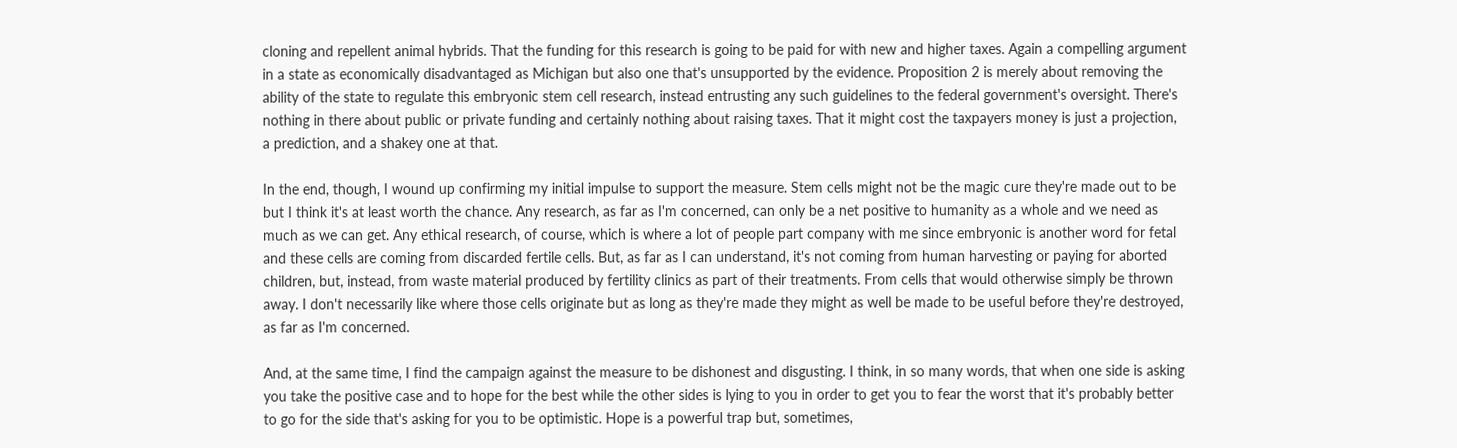cloning and repellent animal hybrids. That the funding for this research is going to be paid for with new and higher taxes. Again a compelling argument in a state as economically disadvantaged as Michigan but also one that's unsupported by the evidence. Proposition 2 is merely about removing the ability of the state to regulate this embryonic stem cell research, instead entrusting any such guidelines to the federal government's oversight. There's nothing in there about public or private funding and certainly nothing about raising taxes. That it might cost the taxpayers money is just a projection, a prediction, and a shakey one at that.

In the end, though, I wound up confirming my initial impulse to support the measure. Stem cells might not be the magic cure they're made out to be but I think it's at least worth the chance. Any research, as far as I'm concerned, can only be a net positive to humanity as a whole and we need as much as we can get. Any ethical research, of course, which is where a lot of people part company with me since embryonic is another word for fetal and these cells are coming from discarded fertile cells. But, as far as I can understand, it's not coming from human harvesting or paying for aborted children, but, instead, from waste material produced by fertility clinics as part of their treatments. From cells that would otherwise simply be thrown away. I don't necessarily like where those cells originate but as long as they're made they might as well be made to be useful before they're destroyed, as far as I'm concerned.

And, at the same time, I find the campaign against the measure to be dishonest and disgusting. I think, in so many words, that when one side is asking you take the positive case and to hope for the best while the other sides is lying to you in order to get you to fear the worst that it's probably better to go for the side that's asking for you to be optimistic. Hope is a powerful trap but, sometimes,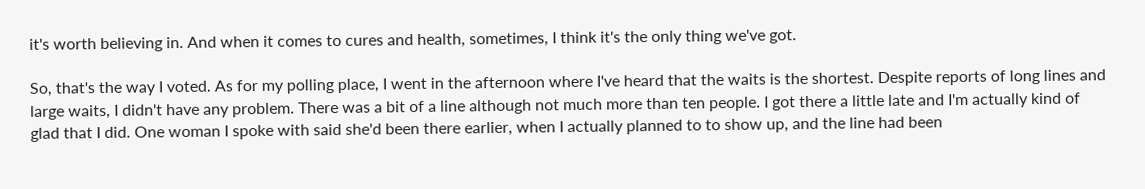it's worth believing in. And when it comes to cures and health, sometimes, I think it's the only thing we've got.

So, that's the way I voted. As for my polling place, I went in the afternoon where I've heard that the waits is the shortest. Despite reports of long lines and large waits, I didn't have any problem. There was a bit of a line although not much more than ten people. I got there a little late and I'm actually kind of glad that I did. One woman I spoke with said she'd been there earlier, when I actually planned to to show up, and the line had been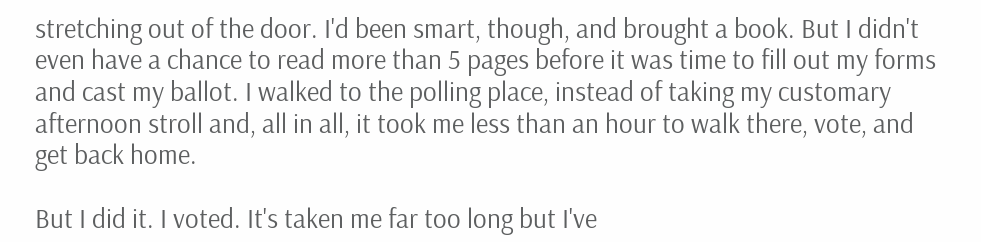stretching out of the door. I'd been smart, though, and brought a book. But I didn't even have a chance to read more than 5 pages before it was time to fill out my forms and cast my ballot. I walked to the polling place, instead of taking my customary afternoon stroll and, all in all, it took me less than an hour to walk there, vote, and get back home.

But I did it. I voted. It's taken me far too long but I've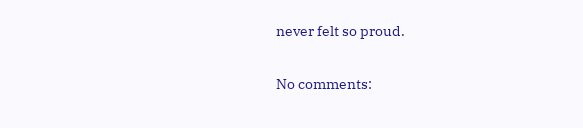never felt so proud.

No comments: